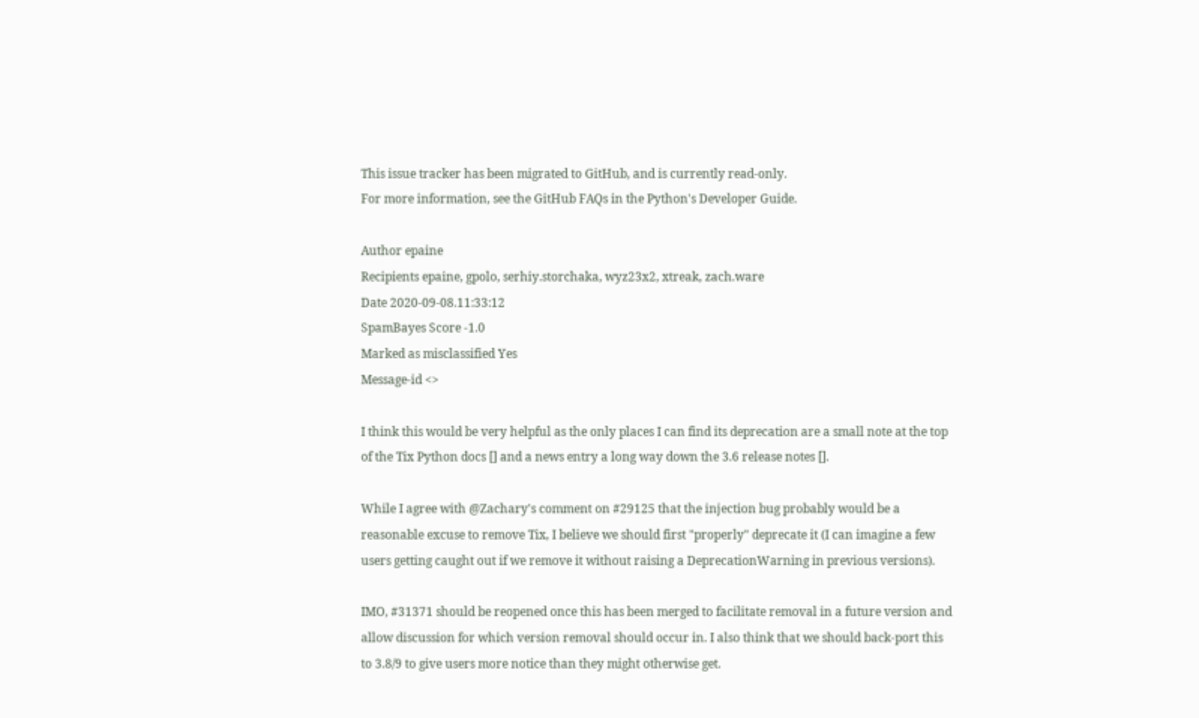This issue tracker has been migrated to GitHub, and is currently read-only.
For more information, see the GitHub FAQs in the Python's Developer Guide.

Author epaine
Recipients epaine, gpolo, serhiy.storchaka, wyz23x2, xtreak, zach.ware
Date 2020-09-08.11:33:12
SpamBayes Score -1.0
Marked as misclassified Yes
Message-id <>

I think this would be very helpful as the only places I can find its deprecation are a small note at the top of the Tix Python docs [] and a news entry a long way down the 3.6 release notes [].

While I agree with @Zachary's comment on #29125 that the injection bug probably would be a reasonable excuse to remove Tix, I believe we should first "properly" deprecate it (I can imagine a few users getting caught out if we remove it without raising a DeprecationWarning in previous versions).

IMO, #31371 should be reopened once this has been merged to facilitate removal in a future version and allow discussion for which version removal should occur in. I also think that we should back-port this to 3.8/9 to give users more notice than they might otherwise get.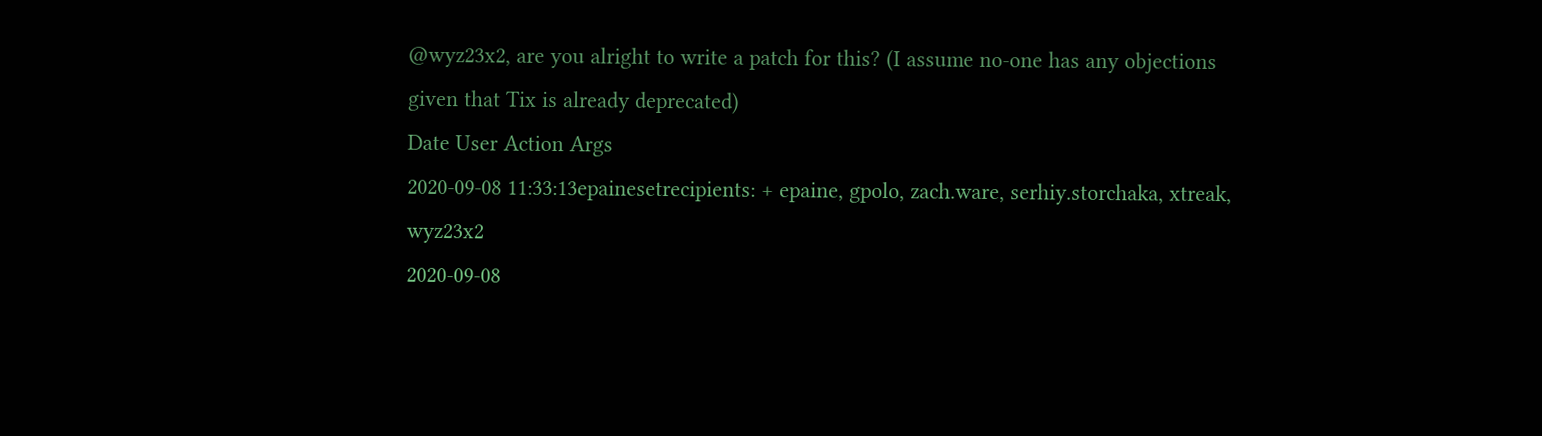@wyz23x2, are you alright to write a patch for this? (I assume no-one has any objections given that Tix is already deprecated)
Date User Action Args
2020-09-08 11:33:13epainesetrecipients: + epaine, gpolo, zach.ware, serhiy.storchaka, xtreak, wyz23x2
2020-09-08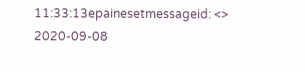11:33:13epainesetmessageid: <>
2020-09-08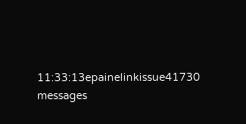11:33:13epainelinkissue41730 messages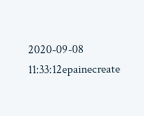2020-09-08 11:33:12epainecreate